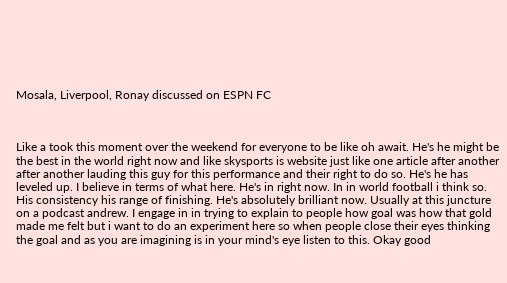Mosala, Liverpool, Ronay discussed on ESPN FC



Like a took this moment over the weekend for everyone to be like oh await. He's he might be the best in the world right now and like skysports is website just like one article after another after another lauding this guy for this performance and their right to do so. He's he has leveled up. I believe in terms of what here. He's in right now. In in world football i think so. His consistency his range of finishing. He's absolutely brilliant now. Usually at this juncture on a podcast andrew. I engage in in trying to explain to people how goal was how that gold made me felt but i want to do an experiment here so when people close their eyes thinking the goal and as you are imagining is in your mind's eye listen to this. Okay good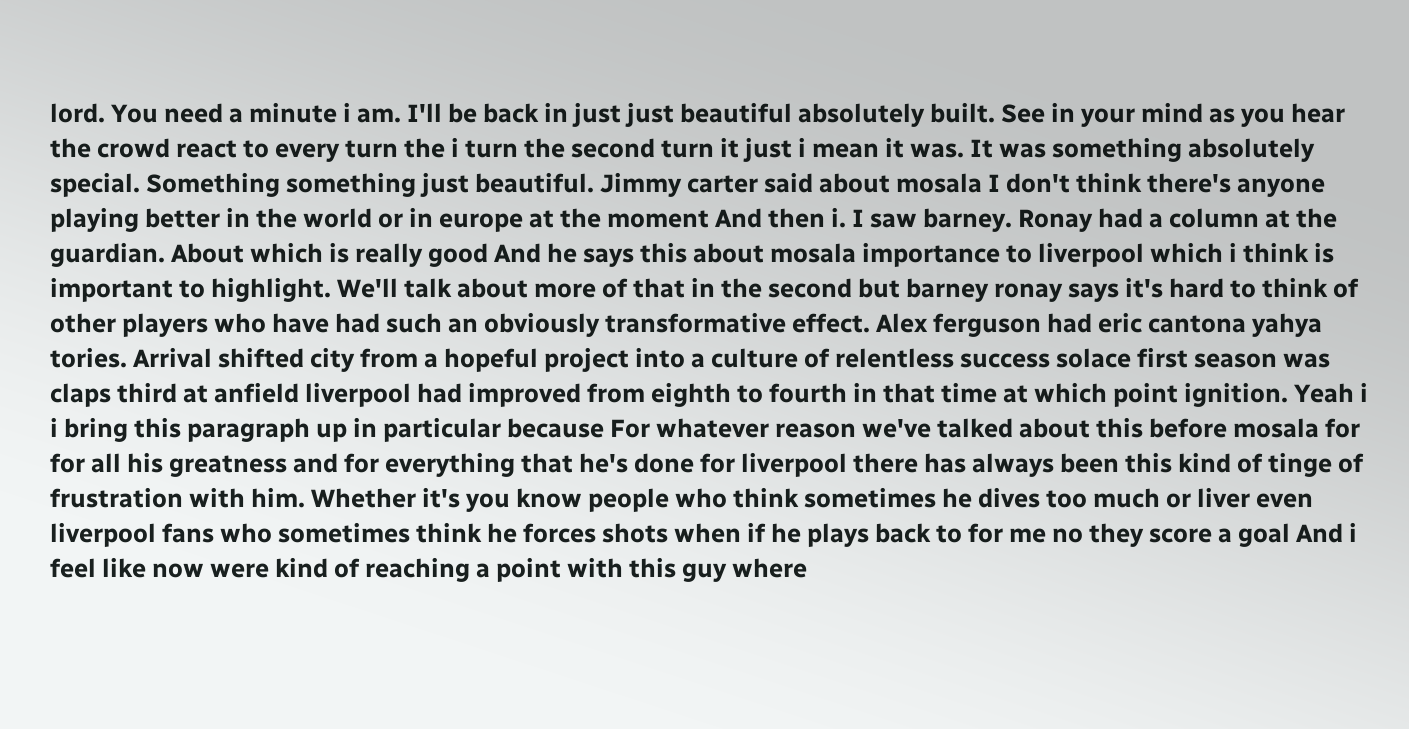lord. You need a minute i am. I'll be back in just just beautiful absolutely built. See in your mind as you hear the crowd react to every turn the i turn the second turn it just i mean it was. It was something absolutely special. Something something just beautiful. Jimmy carter said about mosala I don't think there's anyone playing better in the world or in europe at the moment And then i. I saw barney. Ronay had a column at the guardian. About which is really good And he says this about mosala importance to liverpool which i think is important to highlight. We'll talk about more of that in the second but barney ronay says it's hard to think of other players who have had such an obviously transformative effect. Alex ferguson had eric cantona yahya tories. Arrival shifted city from a hopeful project into a culture of relentless success solace first season was claps third at anfield liverpool had improved from eighth to fourth in that time at which point ignition. Yeah i i bring this paragraph up in particular because For whatever reason we've talked about this before mosala for for all his greatness and for everything that he's done for liverpool there has always been this kind of tinge of frustration with him. Whether it's you know people who think sometimes he dives too much or liver even liverpool fans who sometimes think he forces shots when if he plays back to for me no they score a goal And i feel like now were kind of reaching a point with this guy where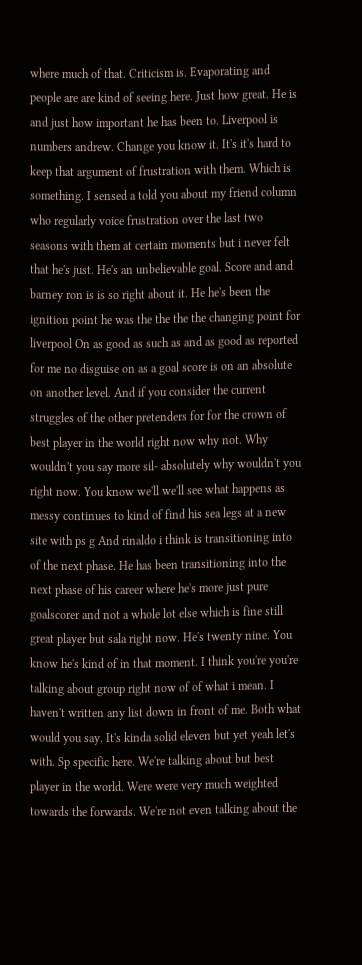where much of that. Criticism is. Evaporating and people are are kind of seeing here. Just how great. He is and just how important he has been to. Liverpool is numbers andrew. Change you know it. It's it's hard to keep that argument of frustration with them. Which is something. I sensed a told you about my friend column who regularly voice frustration over the last two seasons with them at certain moments but i never felt that he's just. He's an unbelievable goal. Score and and barney ron is is so right about it. He he's been the ignition point he was the the the the changing point for liverpool On as good as such as and as good as reported for me no disguise on as a goal score is on an absolute on another level. And if you consider the current struggles of the other pretenders for for the crown of best player in the world right now why not. Why wouldn't you say more sil- absolutely why wouldn't you right now. You know we'll we'll see what happens as messy continues to kind of find his sea legs at a new site with ps g And rinaldo i think is transitioning into of the next phase. He has been transitioning into the next phase of his career where he's more just pure goalscorer and not a whole lot else which is fine still great player but sala right now. He's twenty nine. You know he's kind of in that moment. I think you're you're talking about group right now of of what i mean. I haven't written any list down in front of me. Both what would you say. It's kinda solid eleven but yet yeah let's with. Sp specific here. We're talking about but best player in the world. Were were very much weighted towards the forwards. We're not even talking about the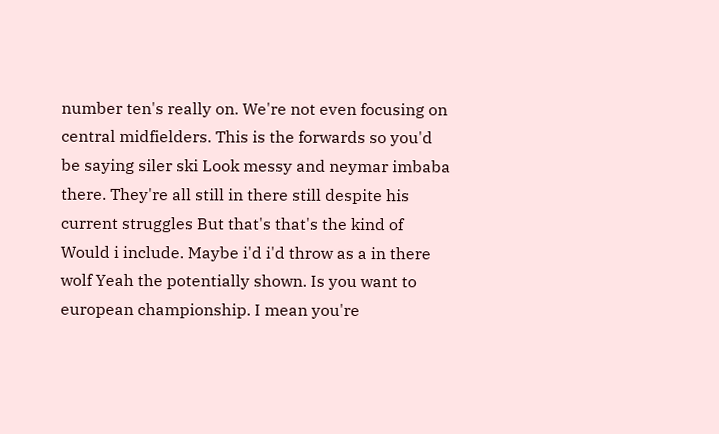number ten's really on. We're not even focusing on central midfielders. This is the forwards so you'd be saying siler ski Look messy and neymar imbaba there. They're all still in there still despite his current struggles But that's that's the kind of Would i include. Maybe i'd i'd throw as a in there wolf Yeah the potentially shown. Is you want to european championship. I mean you're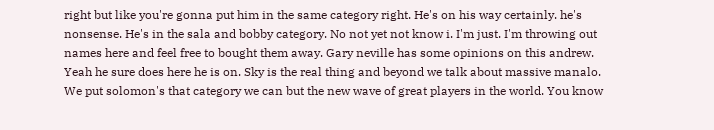right but like you're gonna put him in the same category right. He's on his way certainly. he's nonsense. He's in the sala and bobby category. No not yet not know i. I'm just. I'm throwing out names here and feel free to bought them away. Gary neville has some opinions on this andrew. Yeah he sure does here he is on. Sky is the real thing and beyond we talk about massive manalo. We put solomon's that category we can but the new wave of great players in the world. You know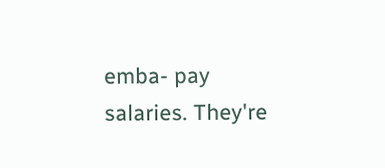emba- pay salaries. They're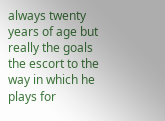always twenty years of age but really the goals the escort to the way in which he plays for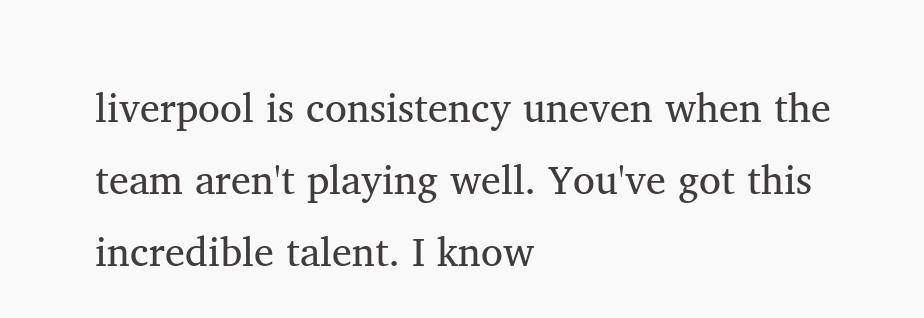liverpool is consistency uneven when the team aren't playing well. You've got this incredible talent. I know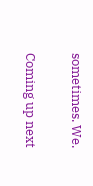sometimes. We.

Coming up next